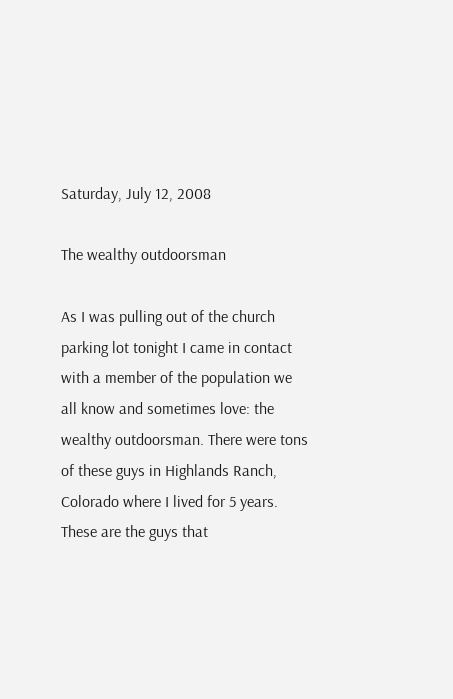Saturday, July 12, 2008

The wealthy outdoorsman

As I was pulling out of the church parking lot tonight I came in contact with a member of the population we all know and sometimes love: the wealthy outdoorsman. There were tons of these guys in Highlands Ranch, Colorado where I lived for 5 years. These are the guys that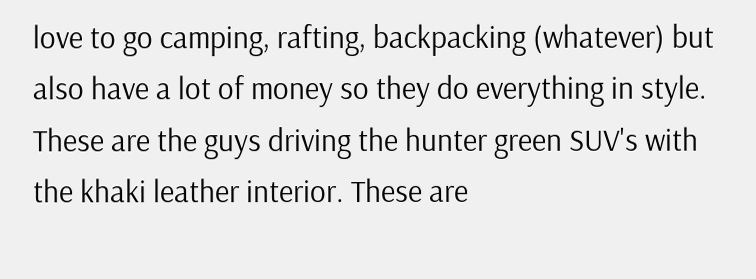love to go camping, rafting, backpacking (whatever) but also have a lot of money so they do everything in style. These are the guys driving the hunter green SUV's with the khaki leather interior. These are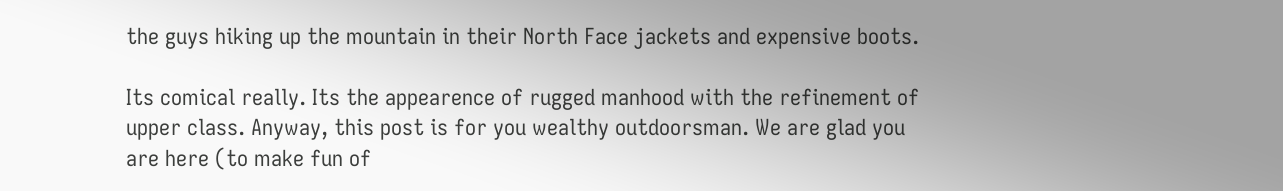the guys hiking up the mountain in their North Face jackets and expensive boots.

Its comical really. Its the appearence of rugged manhood with the refinement of upper class. Anyway, this post is for you wealthy outdoorsman. We are glad you are here (to make fun of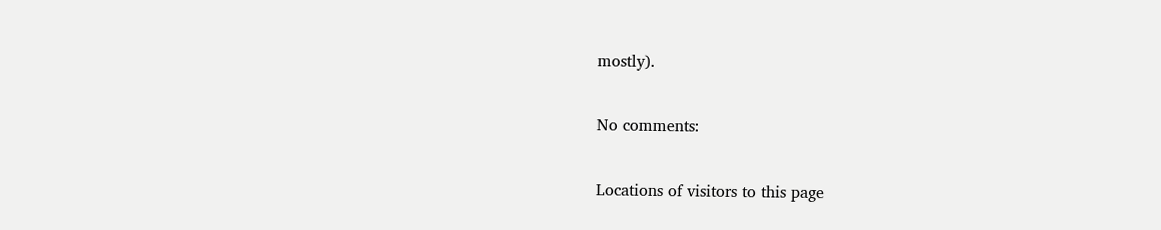mostly).

No comments:

Locations of visitors to this page